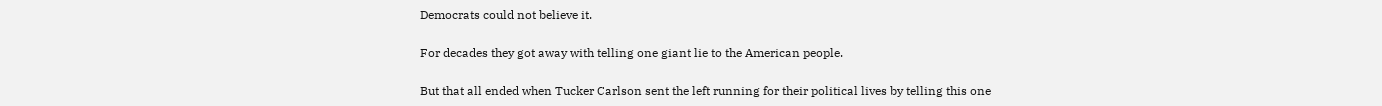Democrats could not believe it.

For decades they got away with telling one giant lie to the American people.

But that all ended when Tucker Carlson sent the left running for their political lives by telling this one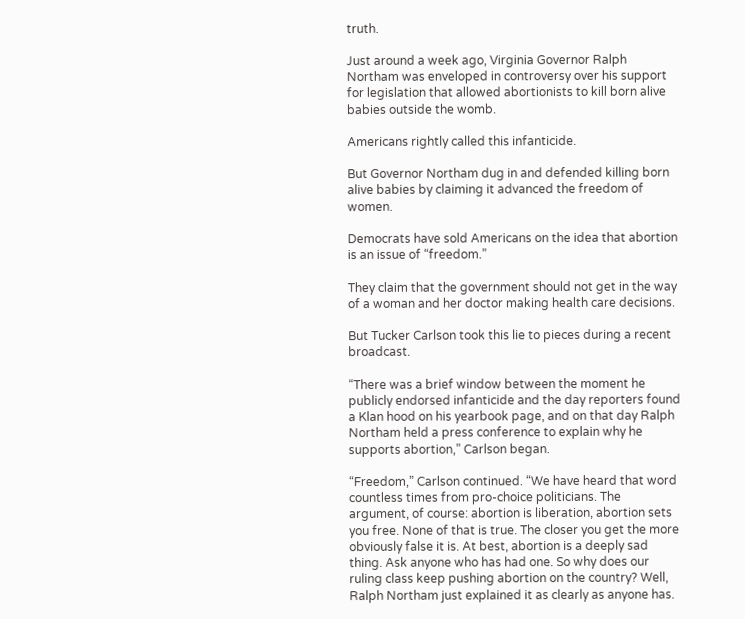truth.

Just around a week ago, Virginia Governor Ralph Northam was enveloped in controversy over his support for legislation that allowed abortionists to kill born alive babies outside the womb.

Americans rightly called this infanticide.

But Governor Northam dug in and defended killing born alive babies by claiming it advanced the freedom of women.

Democrats have sold Americans on the idea that abortion is an issue of “freedom.”

They claim that the government should not get in the way of a woman and her doctor making health care decisions.

But Tucker Carlson took this lie to pieces during a recent broadcast.

“There was a brief window between the moment he publicly endorsed infanticide and the day reporters found a Klan hood on his yearbook page, and on that day Ralph Northam held a press conference to explain why he supports abortion,” Carlson began.

“Freedom,” Carlson continued. “We have heard that word countless times from pro-choice politicians. The argument, of course: abortion is liberation, abortion sets you free. None of that is true. The closer you get the more obviously false it is. At best, abortion is a deeply sad thing. Ask anyone who has had one. So why does our ruling class keep pushing abortion on the country? Well, Ralph Northam just explained it as clearly as anyone has.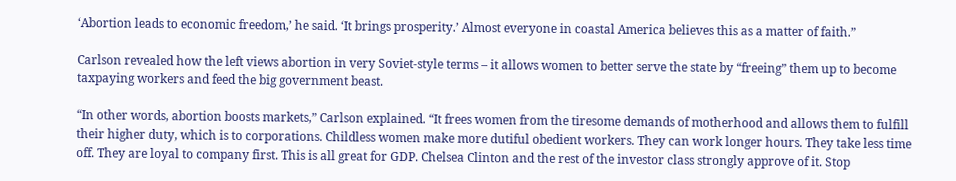‘Abortion leads to economic freedom,’ he said. ‘It brings prosperity.’ Almost everyone in coastal America believes this as a matter of faith.”

Carlson revealed how the left views abortion in very Soviet-style terms – it allows women to better serve the state by “freeing” them up to become taxpaying workers and feed the big government beast.

“In other words, abortion boosts markets,” Carlson explained. “It frees women from the tiresome demands of motherhood and allows them to fulfill their higher duty, which is to corporations. Childless women make more dutiful obedient workers. They can work longer hours. They take less time off. They are loyal to company first. This is all great for GDP. Chelsea Clinton and the rest of the investor class strongly approve of it. Stop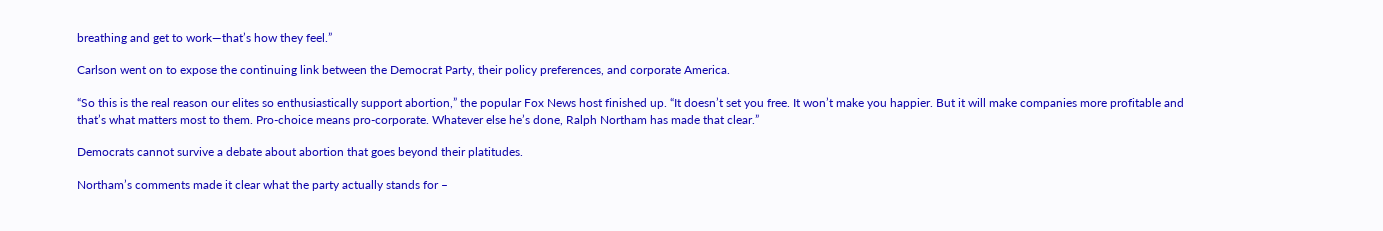breathing and get to work—that’s how they feel.”

Carlson went on to expose the continuing link between the Democrat Party, their policy preferences, and corporate America.

“So this is the real reason our elites so enthusiastically support abortion,” the popular Fox News host finished up. “It doesn’t set you free. It won’t make you happier. But it will make companies more profitable and that’s what matters most to them. Pro-choice means pro-corporate. Whatever else he’s done, Ralph Northam has made that clear.”

Democrats cannot survive a debate about abortion that goes beyond their platitudes.

Northam’s comments made it clear what the party actually stands for –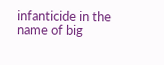infanticide in the name of big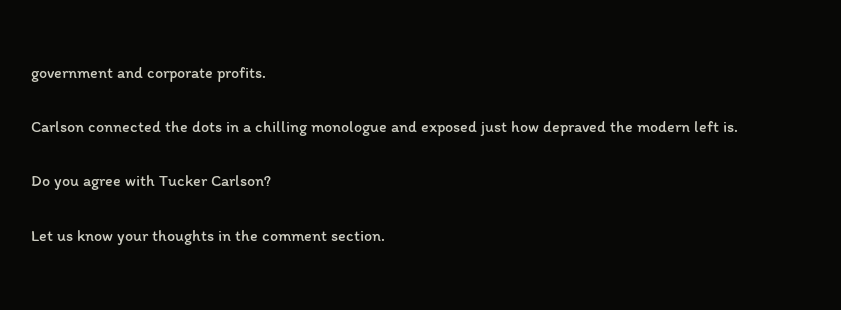government and corporate profits.

Carlson connected the dots in a chilling monologue and exposed just how depraved the modern left is.

Do you agree with Tucker Carlson?

Let us know your thoughts in the comment section.